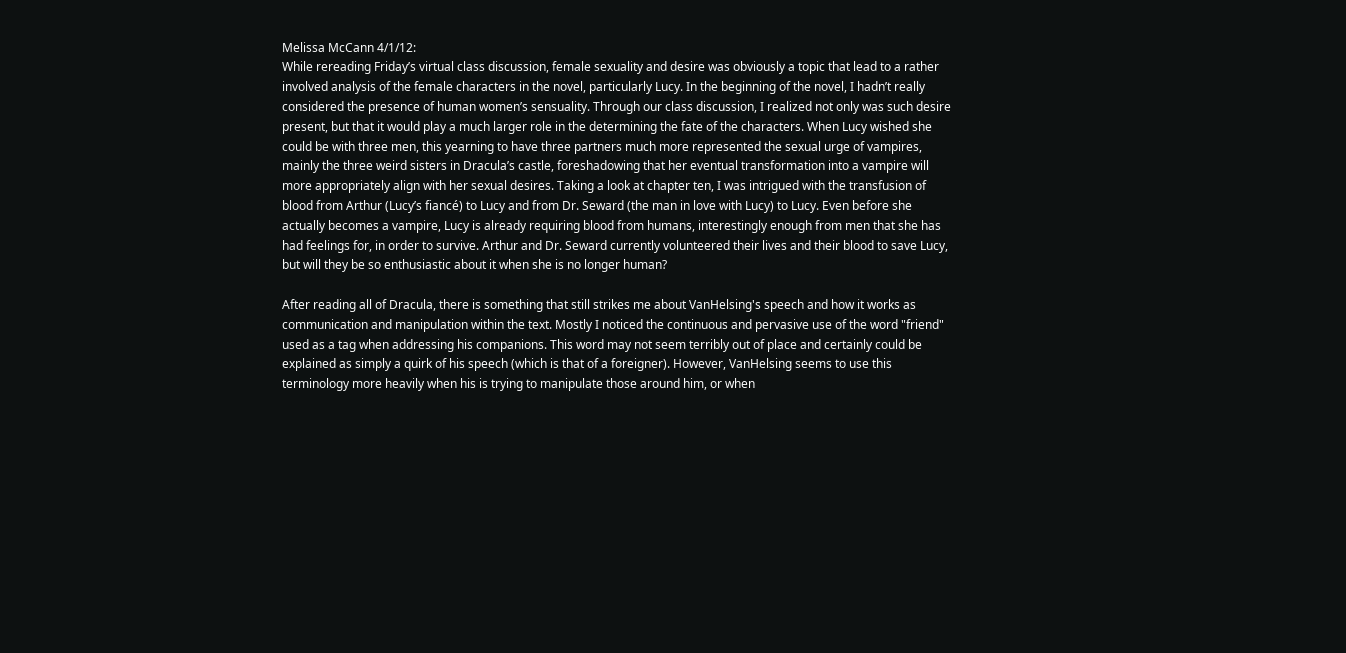Melissa McCann 4/1/12:
While rereading Friday’s virtual class discussion, female sexuality and desire was obviously a topic that lead to a rather involved analysis of the female characters in the novel, particularly Lucy. In the beginning of the novel, I hadn’t really considered the presence of human women’s sensuality. Through our class discussion, I realized not only was such desire present, but that it would play a much larger role in the determining the fate of the characters. When Lucy wished she could be with three men, this yearning to have three partners much more represented the sexual urge of vampires, mainly the three weird sisters in Dracula’s castle, foreshadowing that her eventual transformation into a vampire will more appropriately align with her sexual desires. Taking a look at chapter ten, I was intrigued with the transfusion of blood from Arthur (Lucy’s fiancé) to Lucy and from Dr. Seward (the man in love with Lucy) to Lucy. Even before she actually becomes a vampire, Lucy is already requiring blood from humans, interestingly enough from men that she has had feelings for, in order to survive. Arthur and Dr. Seward currently volunteered their lives and their blood to save Lucy, but will they be so enthusiastic about it when she is no longer human?

After reading all of Dracula, there is something that still strikes me about VanHelsing's speech and how it works as communication and manipulation within the text. Mostly I noticed the continuous and pervasive use of the word "friend" used as a tag when addressing his companions. This word may not seem terribly out of place and certainly could be explained as simply a quirk of his speech (which is that of a foreigner). However, VanHelsing seems to use this terminology more heavily when his is trying to manipulate those around him, or when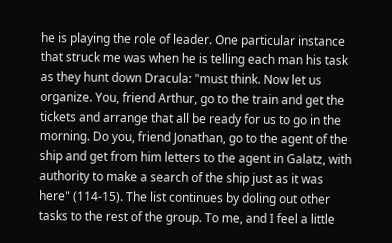he is playing the role of leader. One particular instance that struck me was when he is telling each man his task as they hunt down Dracula: "must think. Now let us organize. You, friend Arthur, go to the train and get the tickets and arrange that all be ready for us to go in the morning. Do you, friend Jonathan, go to the agent of the ship and get from him letters to the agent in Galatz, with authority to make a search of the ship just as it was here" (114-15). The list continues by doling out other tasks to the rest of the group. To me, and I feel a little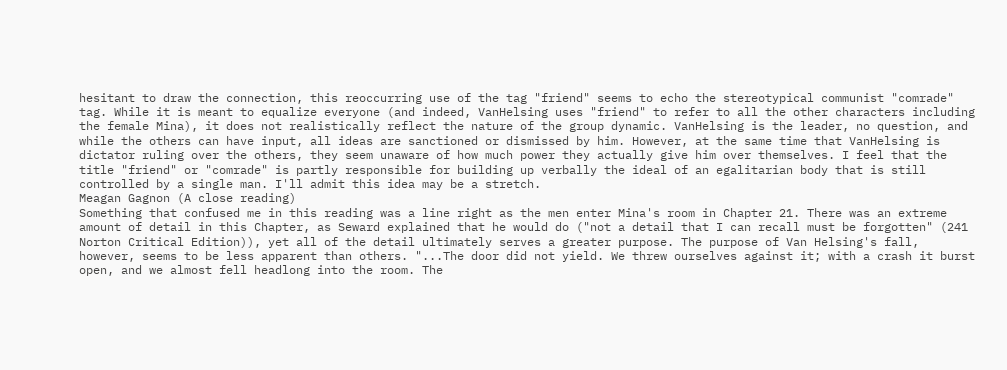hesitant to draw the connection, this reoccurring use of the tag "friend" seems to echo the stereotypical communist "comrade" tag. While it is meant to equalize everyone (and indeed, VanHelsing uses "friend" to refer to all the other characters including the female Mina), it does not realistically reflect the nature of the group dynamic. VanHelsing is the leader, no question, and while the others can have input, all ideas are sanctioned or dismissed by him. However, at the same time that VanHelsing is dictator ruling over the others, they seem unaware of how much power they actually give him over themselves. I feel that the title "friend" or "comrade" is partly responsible for building up verbally the ideal of an egalitarian body that is still controlled by a single man. I'll admit this idea may be a stretch.
Meagan Gagnon (A close reading)
Something that confused me in this reading was a line right as the men enter Mina's room in Chapter 21. There was an extreme amount of detail in this Chapter, as Seward explained that he would do ("not a detail that I can recall must be forgotten" (241 Norton Critical Edition)), yet all of the detail ultimately serves a greater purpose. The purpose of Van Helsing's fall, however, seems to be less apparent than others. "...The door did not yield. We threw ourselves against it; with a crash it burst open, and we almost fell headlong into the room. The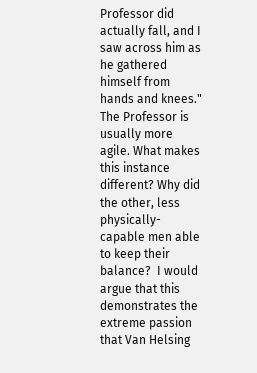Professor did actually fall, and I saw across him as he gathered himself from hands and knees."  The Professor is usually more agile. What makes this instance different? Why did the other, less physically-capable men able to keep their balance?  I would argue that this demonstrates the extreme passion that Van Helsing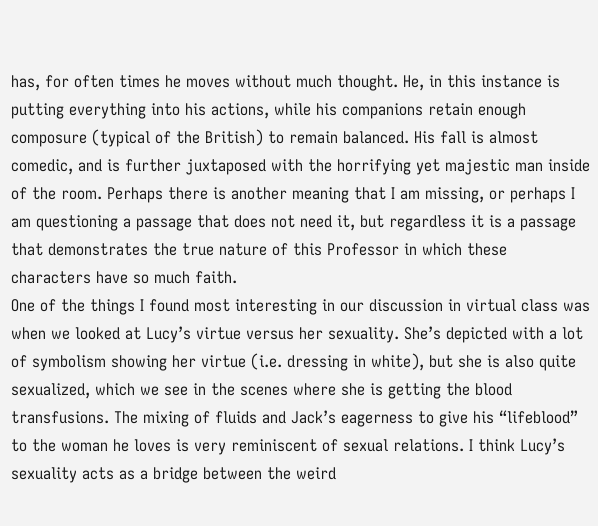has, for often times he moves without much thought. He, in this instance is putting everything into his actions, while his companions retain enough composure (typical of the British) to remain balanced. His fall is almost comedic, and is further juxtaposed with the horrifying yet majestic man inside of the room. Perhaps there is another meaning that I am missing, or perhaps I am questioning a passage that does not need it, but regardless it is a passage that demonstrates the true nature of this Professor in which these characters have so much faith.
One of the things I found most interesting in our discussion in virtual class was when we looked at Lucy’s virtue versus her sexuality. She’s depicted with a lot of symbolism showing her virtue (i.e. dressing in white), but she is also quite sexualized, which we see in the scenes where she is getting the blood transfusions. The mixing of fluids and Jack’s eagerness to give his “lifeblood” to the woman he loves is very reminiscent of sexual relations. I think Lucy’s sexuality acts as a bridge between the weird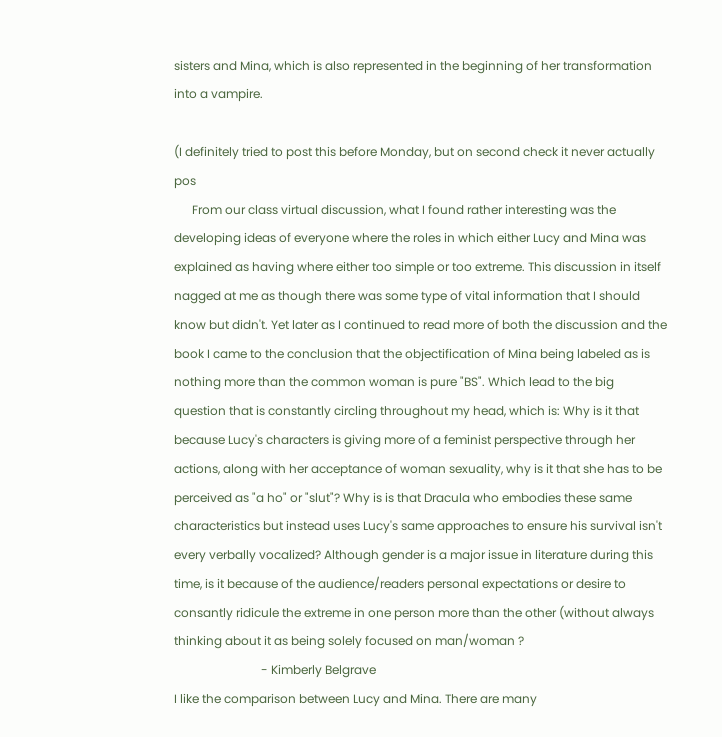sisters and Mina, which is also represented in the beginning of her transformation into a vampire.

(I definitely tried to post this before Monday, but on second check it never actually pos
      From our class virtual discussion, what I found rather interesting was the developing ideas of everyone where the roles in which either Lucy and Mina was explained as having where either too simple or too extreme. This discussion in itself nagged at me as though there was some type of vital information that I should know but didn't. Yet later as I continued to read more of both the discussion and the book I came to the conclusion that the objectification of Mina being labeled as is nothing more than the common woman is pure "BS". Which lead to the big question that is constantly circling throughout my head, which is: Why is it that because Lucy's characters is giving more of a feminist perspective through her actions, along with her acceptance of woman sexuality, why is it that she has to be perceived as "a ho" or "slut"? Why is is that Dracula who embodies these same characteristics but instead uses Lucy's same approaches to ensure his survival isn't every verbally vocalized? Although gender is a major issue in literature during this time, is it because of the audience/readers personal expectations or desire to consantly ridicule the extreme in one person more than the other (without always thinking about it as being solely focused on man/woman ?
                             - Kimberly Belgrave
I like the comparison between Lucy and Mina. There are many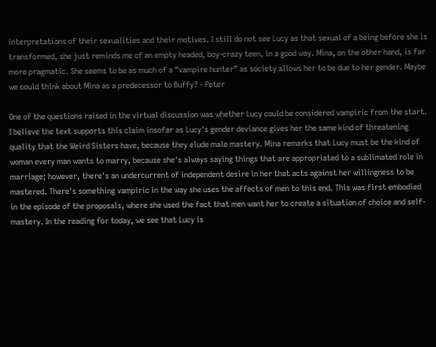interpretations of their sexualities and their motives. I still do not see Lucy as that sexual of a being before she is transformed, she just reminds me of an empty headed, boy-crazy teen, in a good way. Mina, on the other hand, is far more pragmatic. She seems to be as much of a “vampire hunter” as society allows her to be due to her gender. Maybe we could think about Mina as a predecessor to Buffy? - Peter

One of the questions raised in the virtual discussion was whether Lucy could be considered vampiric from the start. I believe the text supports this claim insofar as Lucy's gender deviance gives her the same kind of threatening quality that the Weird Sisters have, because they elude male mastery. Mina remarks that Lucy must be the kind of woman every man wants to marry, because she's always saying things that are appropriated to a sublimated role in marriage; however, there's an undercurrent of independent desire in her that acts against her willingness to be mastered. There's something vampiric in the way she uses the affects of men to this end. This was first embodied in the episode of the proposals, where she used the fact that men want her to create a situation of choice and self-mastery. In the reading for today, we see that Lucy is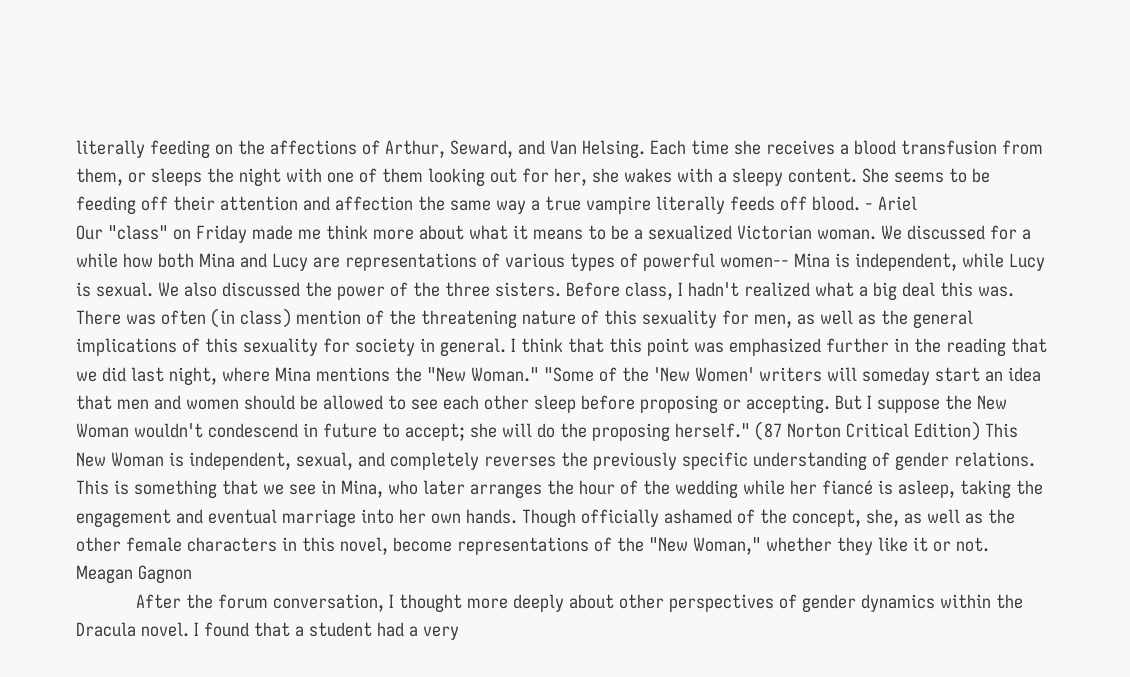literally feeding on the affections of Arthur, Seward, and Van Helsing. Each time she receives a blood transfusion from them, or sleeps the night with one of them looking out for her, she wakes with a sleepy content. She seems to be feeding off their attention and affection the same way a true vampire literally feeds off blood. - Ariel
Our "class" on Friday made me think more about what it means to be a sexualized Victorian woman. We discussed for a while how both Mina and Lucy are representations of various types of powerful women-- Mina is independent, while Lucy is sexual. We also discussed the power of the three sisters. Before class, I hadn't realized what a big deal this was. There was often (in class) mention of the threatening nature of this sexuality for men, as well as the general implications of this sexuality for society in general. I think that this point was emphasized further in the reading that we did last night, where Mina mentions the "New Woman." "Some of the 'New Women' writers will someday start an idea that men and women should be allowed to see each other sleep before proposing or accepting. But I suppose the New Woman wouldn't condescend in future to accept; she will do the proposing herself." (87 Norton Critical Edition) This New Woman is independent, sexual, and completely reverses the previously specific understanding of gender relations. This is something that we see in Mina, who later arranges the hour of the wedding while her fiancé is asleep, taking the engagement and eventual marriage into her own hands. Though officially ashamed of the concept, she, as well as the other female characters in this novel, become representations of the "New Woman," whether they like it or not.
Meagan Gagnon
            After the forum conversation, I thought more deeply about other perspectives of gender dynamics within the Dracula novel. I found that a student had a very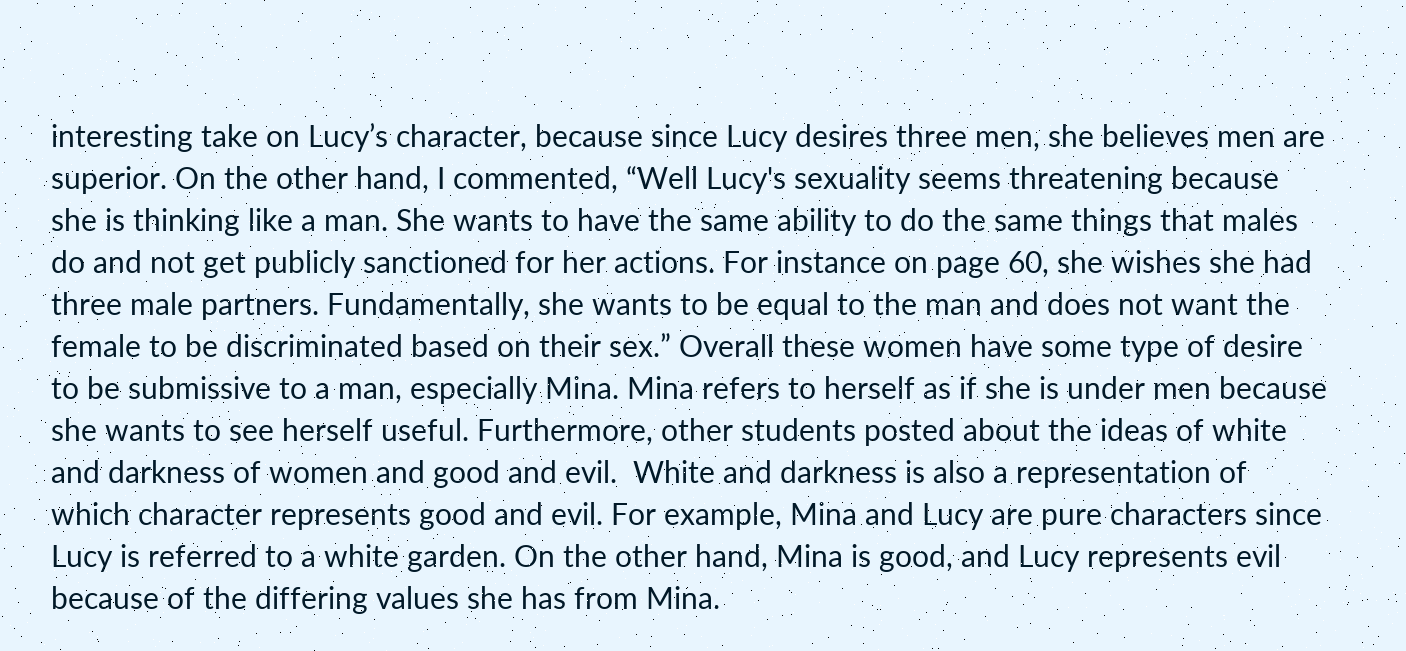interesting take on Lucy’s character, because since Lucy desires three men, she believes men are superior. On the other hand, I commented, “Well Lucy's sexuality seems threatening because she is thinking like a man. She wants to have the same ability to do the same things that males do and not get publicly sanctioned for her actions. For instance on page 60, she wishes she had three male partners. Fundamentally, she wants to be equal to the man and does not want the female to be discriminated based on their sex.” Overall these women have some type of desire to be submissive to a man, especially Mina. Mina refers to herself as if she is under men because she wants to see herself useful. Furthermore, other students posted about the ideas of white and darkness of women and good and evil.  White and darkness is also a representation of which character represents good and evil. For example, Mina and Lucy are pure characters since Lucy is referred to a white garden. On the other hand, Mina is good, and Lucy represents evil because of the differing values she has from Mina.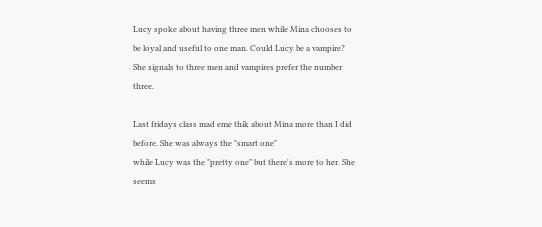Lucy spoke about having three men while Mina chooses to be loyal and useful to one man. Could Lucy be a vampire? She signals to three men and vampires prefer the number three.

Last fridays class mad eme thik about Mina more than I did before. She was always the "smart one"
while Lucy was the "pretty one" but there's more to her. She seems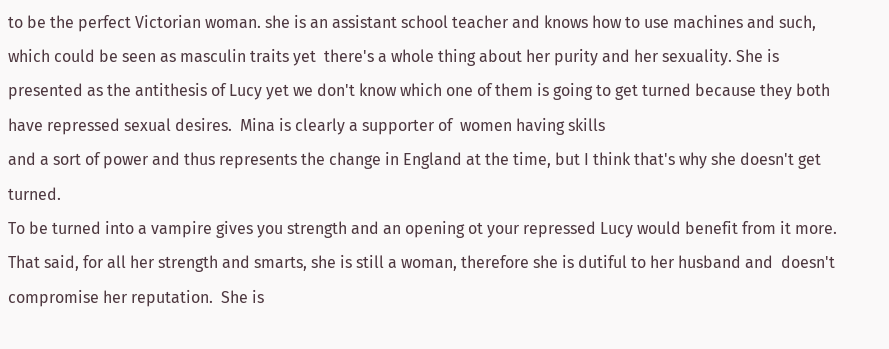to be the perfect Victorian woman. she is an assistant school teacher and knows how to use machines and such, which could be seen as masculin traits yet  there's a whole thing about her purity and her sexuality. She is presented as the antithesis of Lucy yet we don't know which one of them is going to get turned because they both have repressed sexual desires.  Mina is clearly a supporter of  women having skills
and a sort of power and thus represents the change in England at the time, but I think that's why she doesn't get turned.
To be turned into a vampire gives you strength and an opening ot your repressed Lucy would benefit from it more.
That said, for all her strength and smarts, she is still a woman, therefore she is dutiful to her husband and  doesn't compromise her reputation.  She is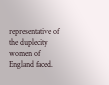representative of the duplecity women of England faced.